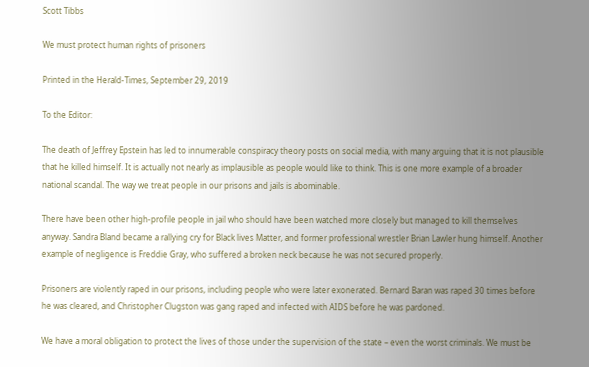Scott Tibbs

We must protect human rights of prisoners

Printed in the Herald-Times, September 29, 2019

To the Editor:

The death of Jeffrey Epstein has led to innumerable conspiracy theory posts on social media, with many arguing that it is not plausible that he killed himself. It is actually not nearly as implausible as people would like to think. This is one more example of a broader national scandal. The way we treat people in our prisons and jails is abominable.

There have been other high-profile people in jail who should have been watched more closely but managed to kill themselves anyway. Sandra Bland became a rallying cry for Black lives Matter, and former professional wrestler Brian Lawler hung himself. Another example of negligence is Freddie Gray, who suffered a broken neck because he was not secured properly.

Prisoners are violently raped in our prisons, including people who were later exonerated. Bernard Baran was raped 30 times before he was cleared, and Christopher Clugston was gang raped and infected with AIDS before he was pardoned.

We have a moral obligation to protect the lives of those under the supervision of the state – even the worst criminals. We must be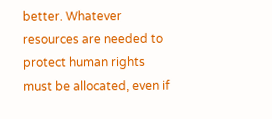better. Whatever resources are needed to protect human rights must be allocated, even if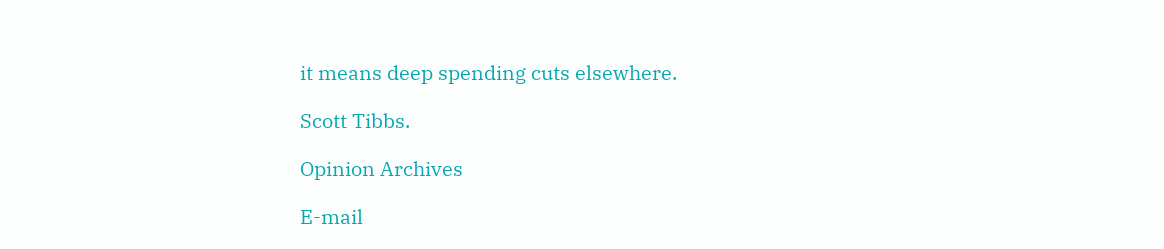it means deep spending cuts elsewhere.

Scott Tibbs.

Opinion Archives

E-mail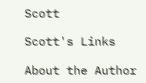Scott

Scott's Links

About the Author